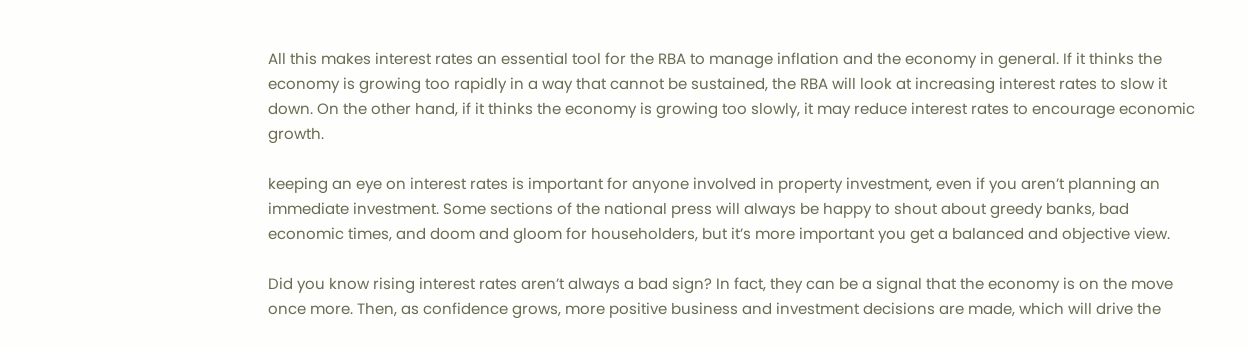All this makes interest rates an essential tool for the RBA to manage inflation and the economy in general. If it thinks the economy is growing too rapidly in a way that cannot be sustained, the RBA will look at increasing interest rates to slow it down. On the other hand, if it thinks the economy is growing too slowly, it may reduce interest rates to encourage economic growth.

keeping an eye on interest rates is important for anyone involved in property investment, even if you aren’t planning an immediate investment. Some sections of the national press will always be happy to shout about greedy banks, bad economic times, and doom and gloom for householders, but it’s more important you get a balanced and objective view.

Did you know rising interest rates aren’t always a bad sign? In fact, they can be a signal that the economy is on the move once more. Then, as confidence grows, more positive business and investment decisions are made, which will drive the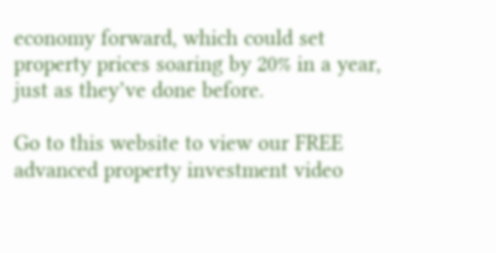economy forward, which could set property prices soaring by 20% in a year, just as they’ve done before.

Go to this website to view our FREE advanced property investment video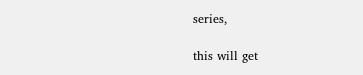series,

this will get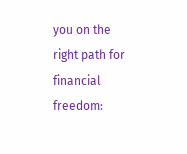you on the right path for financial freedom: